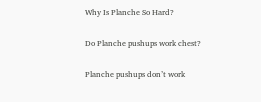Why Is Planche So Hard?

Do Planche pushups work chest?

Planche pushups don’t work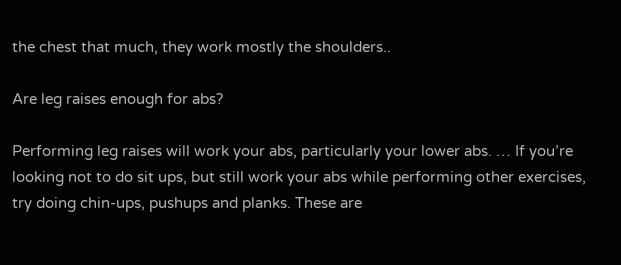the chest that much, they work mostly the shoulders..

Are leg raises enough for abs?

Performing leg raises will work your abs, particularly your lower abs. … If you’re looking not to do sit ups, but still work your abs while performing other exercises, try doing chin-ups, pushups and planks. These are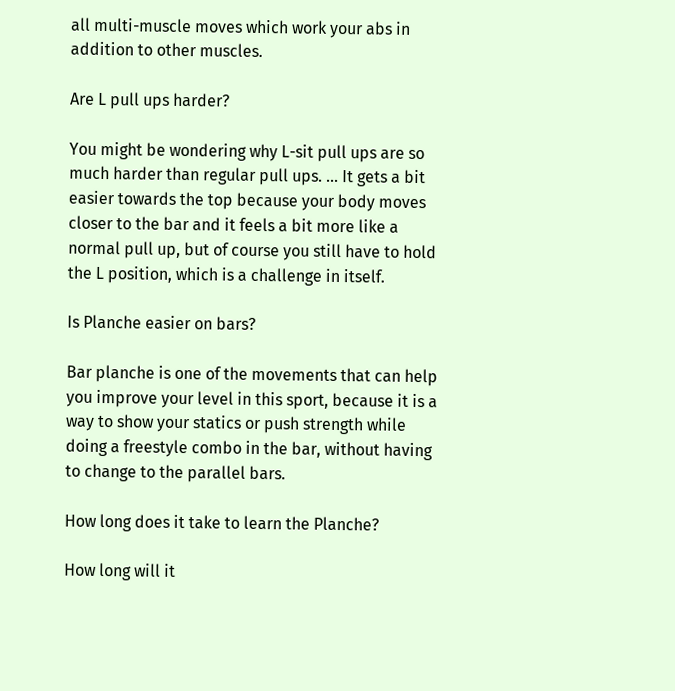all multi-muscle moves which work your abs in addition to other muscles.

Are L pull ups harder?

You might be wondering why L-sit pull ups are so much harder than regular pull ups. … It gets a bit easier towards the top because your body moves closer to the bar and it feels a bit more like a normal pull up, but of course you still have to hold the L position, which is a challenge in itself.

Is Planche easier on bars?

Bar planche is one of the movements that can help you improve your level in this sport, because it is a way to show your statics or push strength while doing a freestyle combo in the bar, without having to change to the parallel bars.

How long does it take to learn the Planche?

How long will it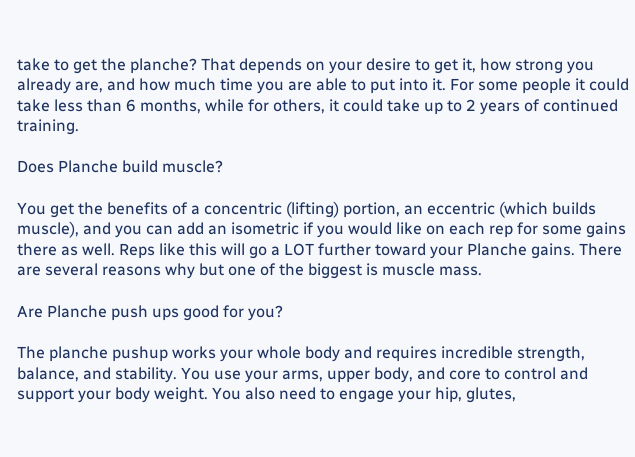take to get the planche? That depends on your desire to get it, how strong you already are, and how much time you are able to put into it. For some people it could take less than 6 months, while for others, it could take up to 2 years of continued training.

Does Planche build muscle?

You get the benefits of a concentric (lifting) portion, an eccentric (which builds muscle), and you can add an isometric if you would like on each rep for some gains there as well. Reps like this will go a LOT further toward your Planche gains. There are several reasons why but one of the biggest is muscle mass.

Are Planche push ups good for you?

The planche pushup works your whole body and requires incredible strength, balance, and stability. You use your arms, upper body, and core to control and support your body weight. You also need to engage your hip, glutes,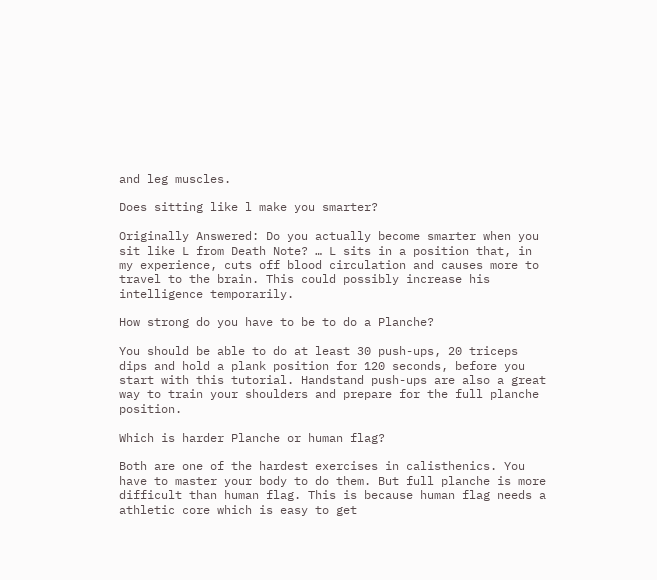and leg muscles.

Does sitting like l make you smarter?

Originally Answered: Do you actually become smarter when you sit like L from Death Note? … L sits in a position that, in my experience, cuts off blood circulation and causes more to travel to the brain. This could possibly increase his intelligence temporarily.

How strong do you have to be to do a Planche?

You should be able to do at least 30 push-ups, 20 triceps dips and hold a plank position for 120 seconds, before you start with this tutorial. Handstand push-ups are also a great way to train your shoulders and prepare for the full planche position.

Which is harder Planche or human flag?

Both are one of the hardest exercises in calisthenics. You have to master your body to do them. But full planche is more difficult than human flag. This is because human flag needs a athletic core which is easy to get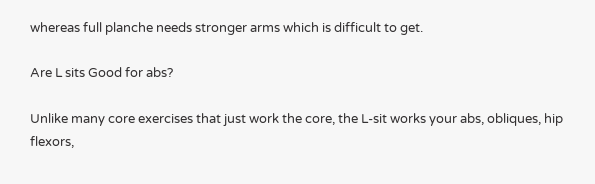whereas full planche needs stronger arms which is difficult to get.

Are L sits Good for abs?

Unlike many core exercises that just work the core, the L-sit works your abs, obliques, hip flexors,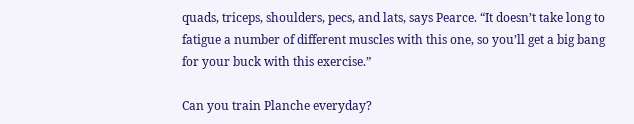quads, triceps, shoulders, pecs, and lats, says Pearce. “It doesn’t take long to fatigue a number of different muscles with this one, so you’ll get a big bang for your buck with this exercise.”

Can you train Planche everyday?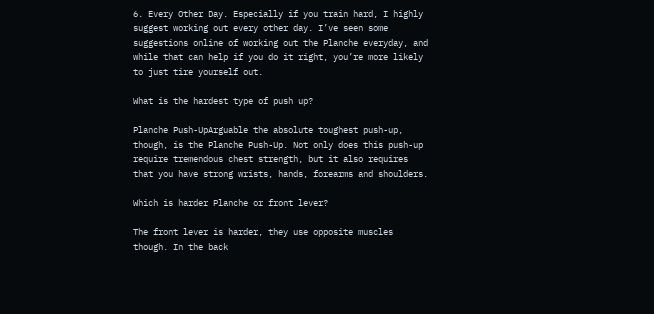6. Every Other Day. Especially if you train hard, I highly suggest working out every other day. I’ve seen some suggestions online of working out the Planche everyday, and while that can help if you do it right, you’re more likely to just tire yourself out.

What is the hardest type of push up?

Planche Push-UpArguable the absolute toughest push-up, though, is the Planche Push-Up. Not only does this push-up require tremendous chest strength, but it also requires that you have strong wrists, hands, forearms and shoulders.

Which is harder Planche or front lever?

The front lever is harder, they use opposite muscles though. In the back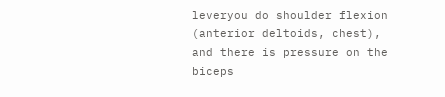leveryou do shoulder flexion (anterior deltoids, chest), and there is pressure on the biceps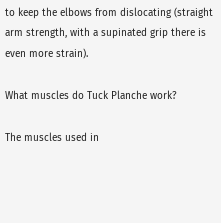to keep the elbows from dislocating (straight arm strength, with a supinated grip there is even more strain).

What muscles do Tuck Planche work?

The muscles used in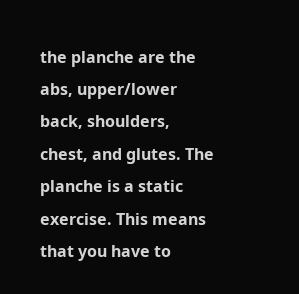the planche are the abs, upper/lower back, shoulders, chest, and glutes. The planche is a static exercise. This means that you have to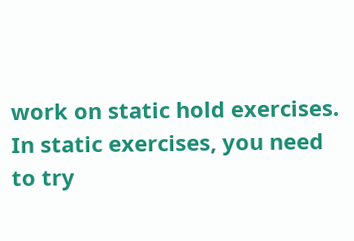work on static hold exercises. In static exercises, you need to try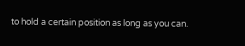to hold a certain position as long as you can.